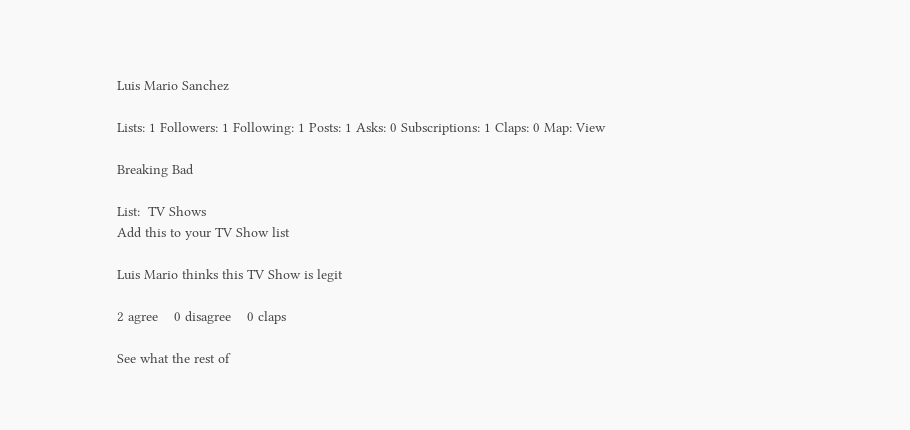Luis Mario Sanchez

Lists: 1 Followers: 1 Following: 1 Posts: 1 Asks: 0 Subscriptions: 1 Claps: 0 Map: View

Breaking Bad

List:  TV Shows
Add this to your TV Show list

Luis Mario thinks this TV Show is legit

2 agree    0 disagree    0 claps

See what the rest of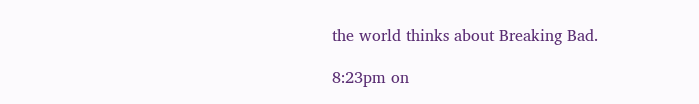the world thinks about Breaking Bad.

8:23pm on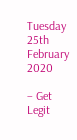Tuesday 25th February 2020

– Get Legit